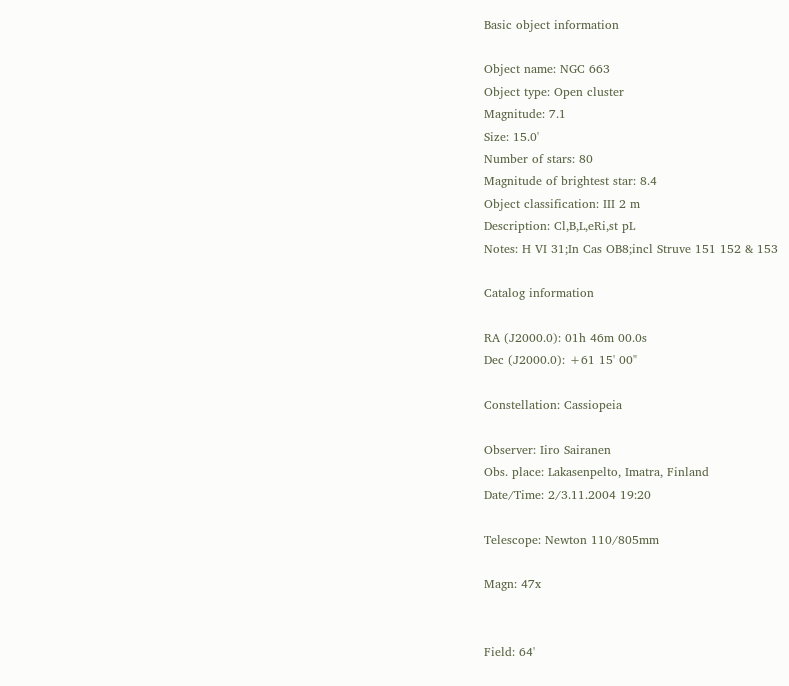Basic object information

Object name: NGC 663
Object type: Open cluster
Magnitude: 7.1
Size: 15.0'
Number of stars: 80
Magnitude of brightest star: 8.4
Object classification: III 2 m
Description: Cl,B,L,eRi,st pL
Notes: H VI 31;In Cas OB8;incl Struve 151 152 & 153

Catalog information

RA (J2000.0): 01h 46m 00.0s
Dec (J2000.0): +61 15' 00"

Constellation: Cassiopeia

Observer: Iiro Sairanen
Obs. place: Lakasenpelto, Imatra, Finland
Date/Time: 2/3.11.2004 19:20

Telescope: Newton 110/805mm

Magn: 47x


Field: 64'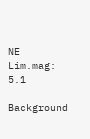NE Lim.mag: 5.1

Background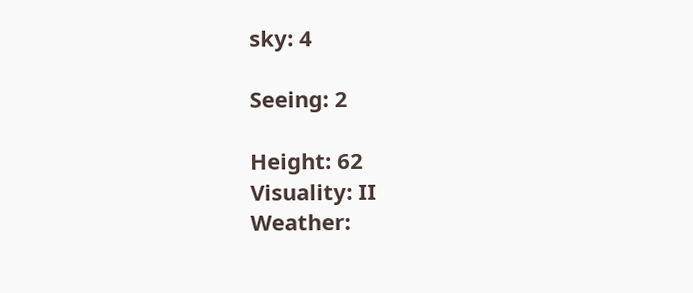sky: 4

Seeing: 2

Height: 62
Visuality: II
Weather: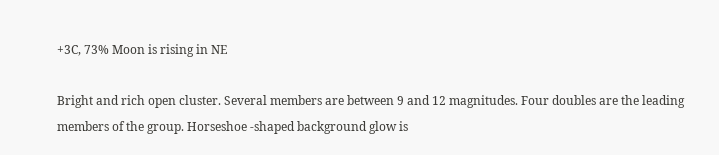+3C, 73% Moon is rising in NE

Bright and rich open cluster. Several members are between 9 and 12 magnitudes. Four doubles are the leading members of the group. Horseshoe -shaped background glow is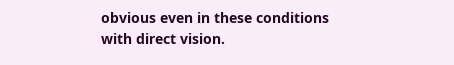obvious even in these conditions with direct vision.